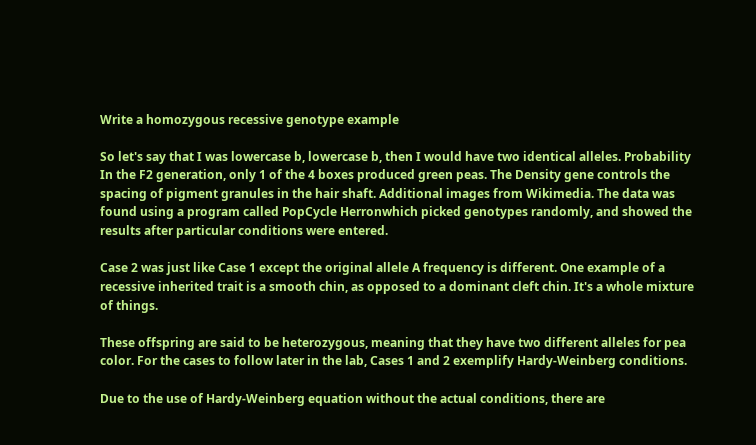Write a homozygous recessive genotype example

So let's say that I was lowercase b, lowercase b, then I would have two identical alleles. Probability In the F2 generation, only 1 of the 4 boxes produced green peas. The Density gene controls the spacing of pigment granules in the hair shaft. Additional images from Wikimedia. The data was found using a program called PopCycle Herronwhich picked genotypes randomly, and showed the results after particular conditions were entered.

Case 2 was just like Case 1 except the original allele A frequency is different. One example of a recessive inherited trait is a smooth chin, as opposed to a dominant cleft chin. It's a whole mixture of things.

These offspring are said to be heterozygous, meaning that they have two different alleles for pea color. For the cases to follow later in the lab, Cases 1 and 2 exemplify Hardy-Weinberg conditions.

Due to the use of Hardy-Weinberg equation without the actual conditions, there are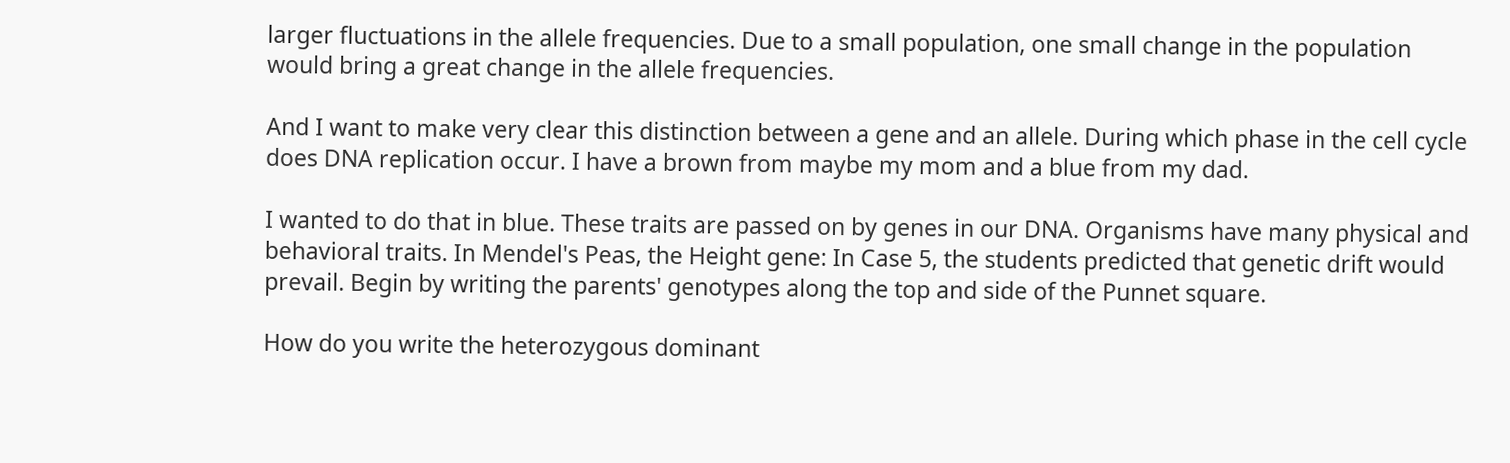larger fluctuations in the allele frequencies. Due to a small population, one small change in the population would bring a great change in the allele frequencies.

And I want to make very clear this distinction between a gene and an allele. During which phase in the cell cycle does DNA replication occur. I have a brown from maybe my mom and a blue from my dad.

I wanted to do that in blue. These traits are passed on by genes in our DNA. Organisms have many physical and behavioral traits. In Mendel's Peas, the Height gene: In Case 5, the students predicted that genetic drift would prevail. Begin by writing the parents' genotypes along the top and side of the Punnet square.

How do you write the heterozygous dominant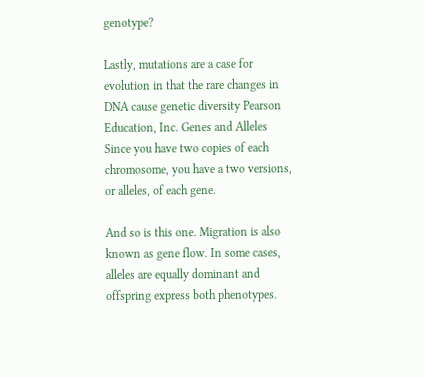genotype?

Lastly, mutations are a case for evolution in that the rare changes in DNA cause genetic diversity Pearson Education, Inc. Genes and Alleles Since you have two copies of each chromosome, you have a two versions, or alleles, of each gene.

And so is this one. Migration is also known as gene flow. In some cases, alleles are equally dominant and offspring express both phenotypes.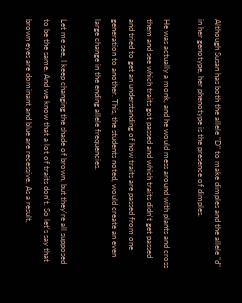Although Susan has both the allele "D" to make dimples and the allele "d" in her genotype, her phenotype is the presence of dimples.

He was actually a monk, and he would mess around with plants and cross them and see which traits got passed and which traits didn't get passed and tried to get an understanding of how traits are passed from one generation to another. This, the students noted, would create an even large change in the ending allele frequencies.

Let me see, I keep changing the shade of brown, but they're all supposed to be the same. And we know that a lot of traits don't. So let's say that brown eyes are dominant and blue are recessive. As a result,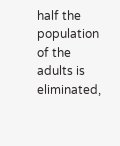half the population of the adults is eliminated,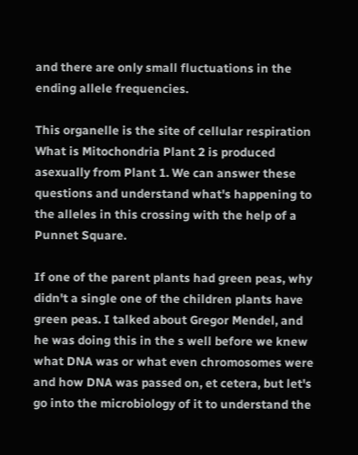and there are only small fluctuations in the ending allele frequencies.

This organelle is the site of cellular respiration What is Mitochondria Plant 2 is produced asexually from Plant 1. We can answer these questions and understand what's happening to the alleles in this crossing with the help of a Punnet Square.

If one of the parent plants had green peas, why didn't a single one of the children plants have green peas. I talked about Gregor Mendel, and he was doing this in the s well before we knew what DNA was or what even chromosomes were and how DNA was passed on, et cetera, but let's go into the microbiology of it to understand the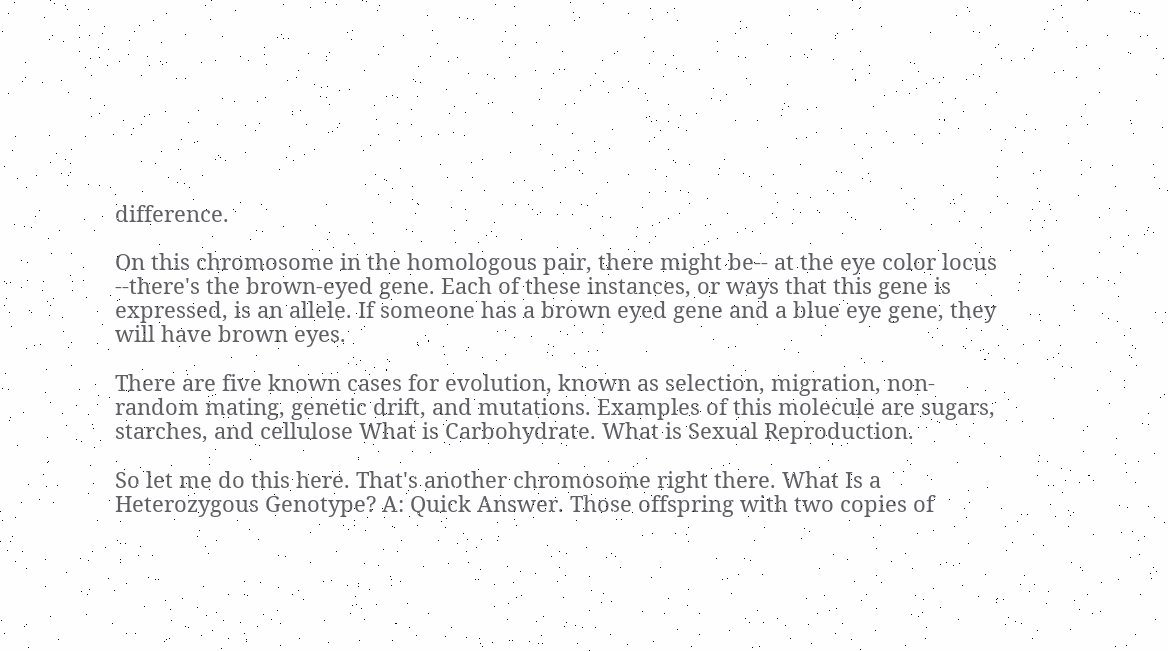difference.

On this chromosome in the homologous pair, there might be-- at the eye color locus --there's the brown-eyed gene. Each of these instances, or ways that this gene is expressed, is an allele. If someone has a brown eyed gene and a blue eye gene, they will have brown eyes.

There are five known cases for evolution, known as selection, migration, non-random mating, genetic drift, and mutations. Examples of this molecule are sugars, starches, and cellulose What is Carbohydrate. What is Sexual Reproduction.

So let me do this here. That's another chromosome right there. What Is a Heterozygous Genotype? A: Quick Answer. Those offspring with two copies of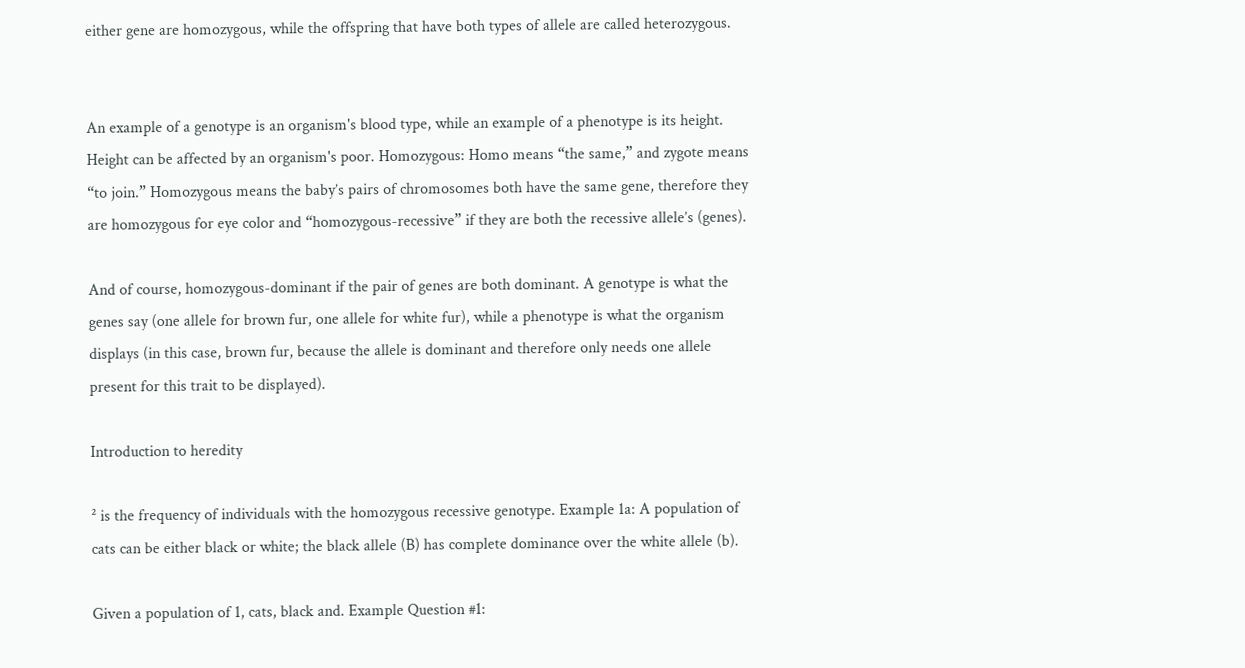either gene are homozygous, while the offspring that have both types of allele are called heterozygous.


An example of a genotype is an organism's blood type, while an example of a phenotype is its height. Height can be affected by an organism's poor. Homozygous: Homo means “the same,” and zygote means “to join.” Homozygous means the baby’s pairs of chromosomes both have the same gene, therefore they are homozygous for eye color and “homozygous-recessive” if they are both the recessive allele’s (genes).

And of course, homozygous-dominant if the pair of genes are both dominant. A genotype is what the genes say (one allele for brown fur, one allele for white fur), while a phenotype is what the organism displays (in this case, brown fur, because the allele is dominant and therefore only needs one allele present for this trait to be displayed).

Introduction to heredity

² is the frequency of individuals with the homozygous recessive genotype. Example 1a: A population of cats can be either black or white; the black allele (B) has complete dominance over the white allele (b).

Given a population of 1, cats, black and. Example Question #1: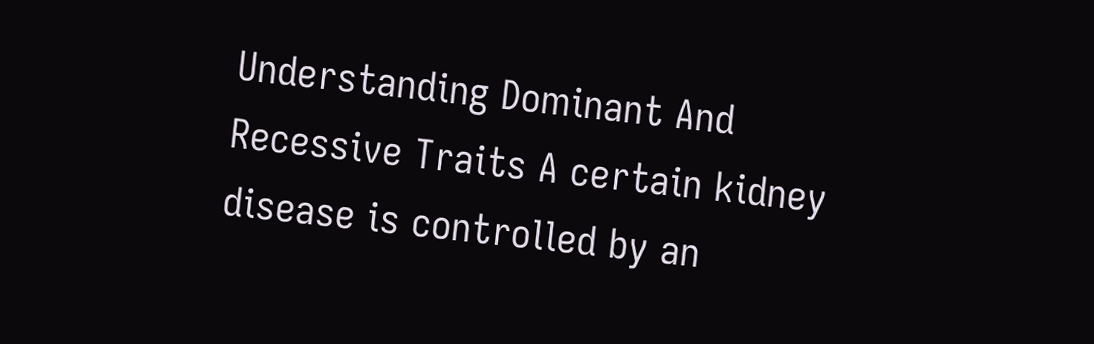Understanding Dominant And Recessive Traits A certain kidney disease is controlled by an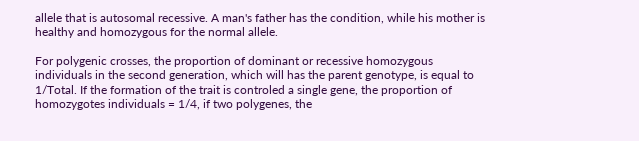allele that is autosomal recessive. A man's father has the condition, while his mother is healthy and homozygous for the normal allele.

For polygenic crosses, the proportion of dominant or recessive homozygous individuals in the second generation, which will has the parent genotype, is equal to 1/Total. If the formation of the trait is controled a single gene, the proportion of homozygotes individuals = 1/4, if two polygenes, the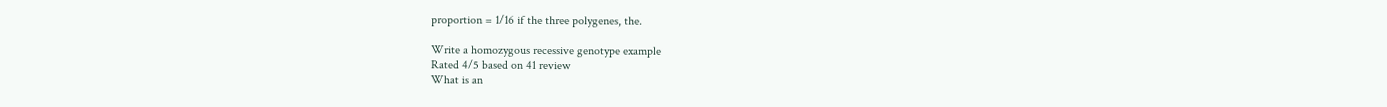proportion = 1/16 if the three polygenes, the.

Write a homozygous recessive genotype example
Rated 4/5 based on 41 review
What is an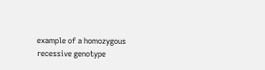example of a homozygous recessive genotype